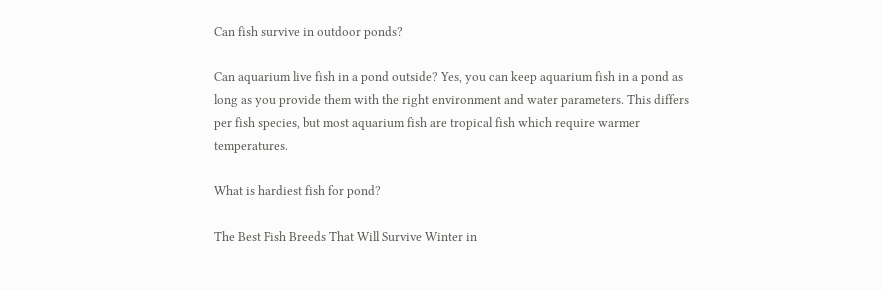Can fish survive in outdoor ponds?

Can aquarium live fish in a pond outside? Yes, you can keep aquarium fish in a pond as long as you provide them with the right environment and water parameters. This differs per fish species, but most aquarium fish are tropical fish which require warmer temperatures.

What is hardiest fish for pond?

The Best Fish Breeds That Will Survive Winter in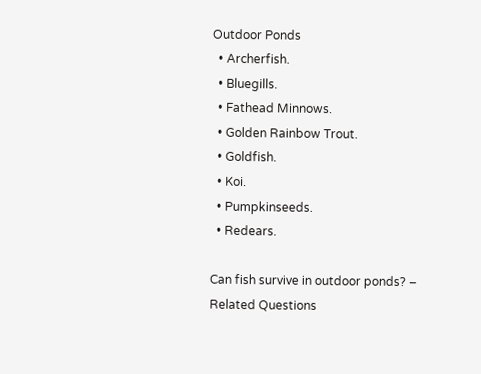Outdoor Ponds
  • Archerfish.
  • Bluegills.
  • Fathead Minnows.
  • Golden Rainbow Trout.
  • Goldfish.
  • Koi.
  • Pumpkinseeds.
  • Redears.

Can fish survive in outdoor ponds? – Related Questions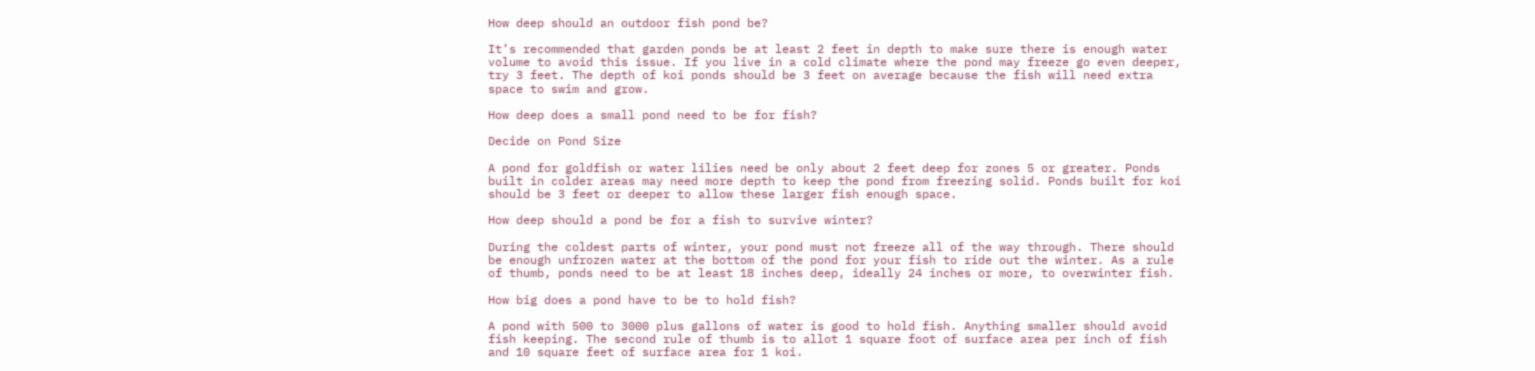How deep should an outdoor fish pond be?

It’s recommended that garden ponds be at least 2 feet in depth to make sure there is enough water volume to avoid this issue. If you live in a cold climate where the pond may freeze go even deeper, try 3 feet. The depth of koi ponds should be 3 feet on average because the fish will need extra space to swim and grow.

How deep does a small pond need to be for fish?

Decide on Pond Size

A pond for goldfish or water lilies need be only about 2 feet deep for zones 5 or greater. Ponds built in colder areas may need more depth to keep the pond from freezing solid. Ponds built for koi should be 3 feet or deeper to allow these larger fish enough space.

How deep should a pond be for a fish to survive winter?

During the coldest parts of winter, your pond must not freeze all of the way through. There should be enough unfrozen water at the bottom of the pond for your fish to ride out the winter. As a rule of thumb, ponds need to be at least 18 inches deep, ideally 24 inches or more, to overwinter fish.

How big does a pond have to be to hold fish?

A pond with 500 to 3000 plus gallons of water is good to hold fish. Anything smaller should avoid fish keeping. The second rule of thumb is to allot 1 square foot of surface area per inch of fish and 10 square feet of surface area for 1 koi.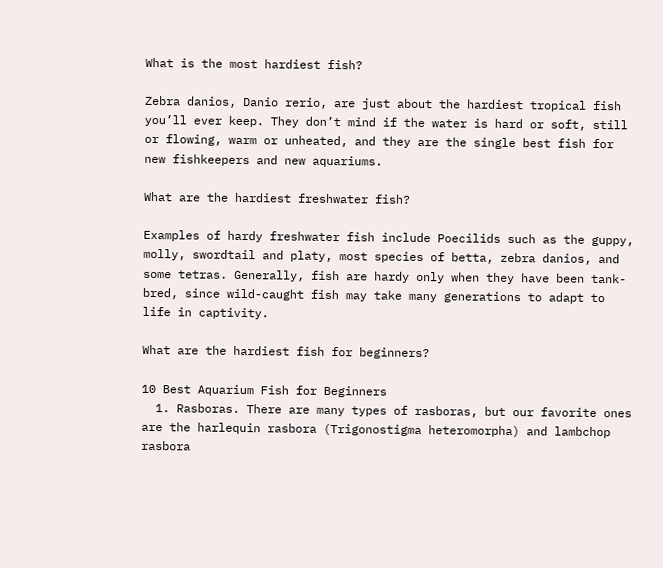What is the most hardiest fish?

Zebra danios, Danio rerio, are just about the hardiest tropical fish you’ll ever keep. They don’t mind if the water is hard or soft, still or flowing, warm or unheated, and they are the single best fish for new fishkeepers and new aquariums.

What are the hardiest freshwater fish?

Examples of hardy freshwater fish include Poecilids such as the guppy, molly, swordtail and platy, most species of betta, zebra danios, and some tetras. Generally, fish are hardy only when they have been tank-bred, since wild-caught fish may take many generations to adapt to life in captivity.

What are the hardiest fish for beginners?

10 Best Aquarium Fish for Beginners
  1. Rasboras. There are many types of rasboras, but our favorite ones are the harlequin rasbora (Trigonostigma heteromorpha) and lambchop rasbora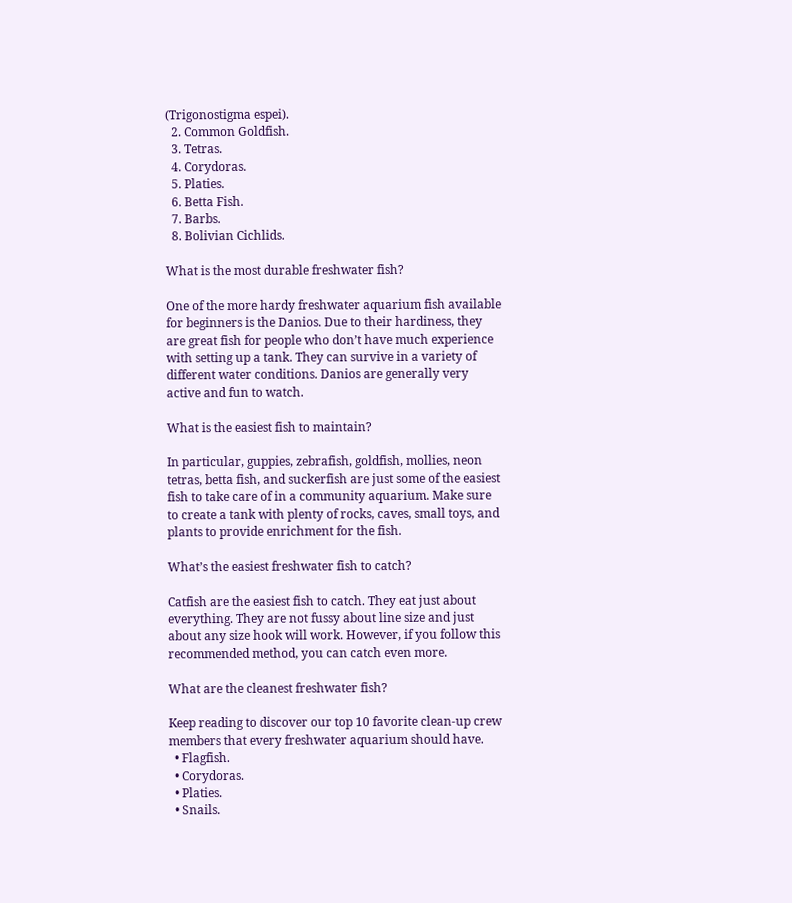(Trigonostigma espei).
  2. Common Goldfish.
  3. Tetras.
  4. Corydoras.
  5. Platies.
  6. Betta Fish.
  7. Barbs.
  8. Bolivian Cichlids.

What is the most durable freshwater fish?

One of the more hardy freshwater aquarium fish available for beginners is the Danios. Due to their hardiness, they are great fish for people who don’t have much experience with setting up a tank. They can survive in a variety of different water conditions. Danios are generally very active and fun to watch.

What is the easiest fish to maintain?

In particular, guppies, zebrafish, goldfish, mollies, neon tetras, betta fish, and suckerfish are just some of the easiest fish to take care of in a community aquarium. Make sure to create a tank with plenty of rocks, caves, small toys, and plants to provide enrichment for the fish.

What’s the easiest freshwater fish to catch?

Catfish are the easiest fish to catch. They eat just about everything. They are not fussy about line size and just about any size hook will work. However, if you follow this recommended method, you can catch even more.

What are the cleanest freshwater fish?

Keep reading to discover our top 10 favorite clean-up crew members that every freshwater aquarium should have.
  • Flagfish.
  • Corydoras.
  • Platies.
  • Snails.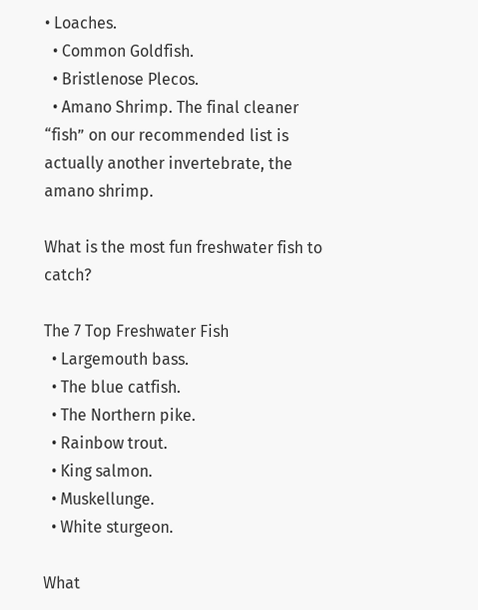• Loaches.
  • Common Goldfish.
  • Bristlenose Plecos.
  • Amano Shrimp. The final cleaner “fish” on our recommended list is actually another invertebrate, the amano shrimp.

What is the most fun freshwater fish to catch?

The 7 Top Freshwater Fish
  • Largemouth bass.
  • The blue catfish.
  • The Northern pike.
  • Rainbow trout.
  • King salmon.
  • Muskellunge.
  • White sturgeon.

What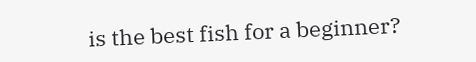is the best fish for a beginner?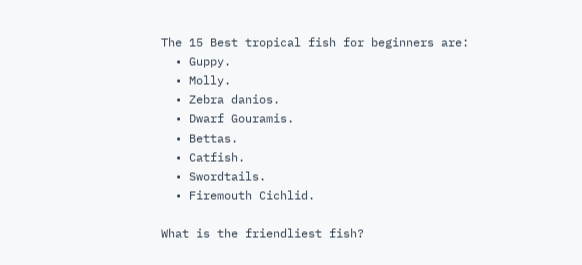The 15 Best tropical fish for beginners are:
  • Guppy.
  • Molly.
  • Zebra danios.
  • Dwarf Gouramis.
  • Bettas.
  • Catfish.
  • Swordtails.
  • Firemouth Cichlid.

What is the friendliest fish?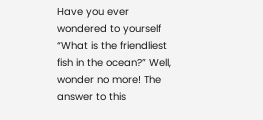Have you ever wondered to yourself “What is the friendliest fish in the ocean?” Well, wonder no more! The answer to this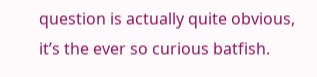question is actually quite obvious, it’s the ever so curious batfish.